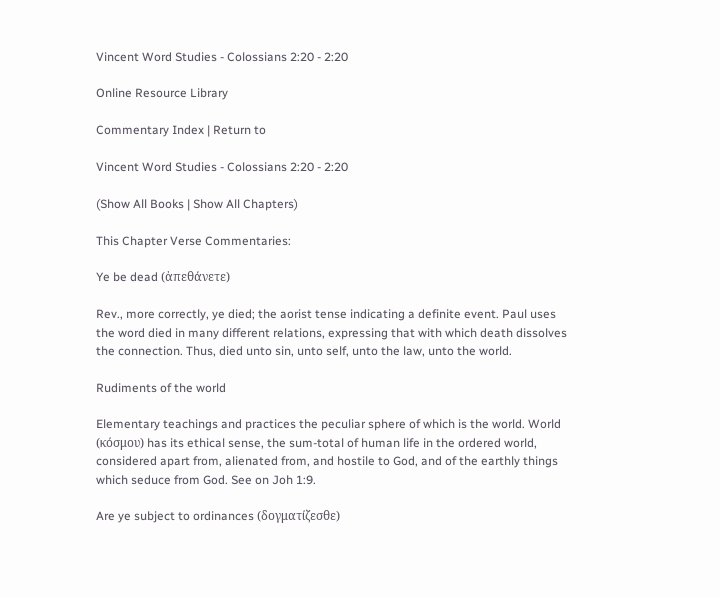Vincent Word Studies - Colossians 2:20 - 2:20

Online Resource Library

Commentary Index | Return to

Vincent Word Studies - Colossians 2:20 - 2:20

(Show All Books | Show All Chapters)

This Chapter Verse Commentaries:

Ye be dead (ἀπεθάνετε)

Rev., more correctly, ye died; the aorist tense indicating a definite event. Paul uses the word died in many different relations, expressing that with which death dissolves the connection. Thus, died unto sin, unto self, unto the law, unto the world.

Rudiments of the world

Elementary teachings and practices the peculiar sphere of which is the world. World (κόσμου) has its ethical sense, the sum-total of human life in the ordered world, considered apart from, alienated from, and hostile to God, and of the earthly things which seduce from God. See on Joh 1:9.

Are ye subject to ordinances (δογματίζεσθε)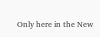Only here in the New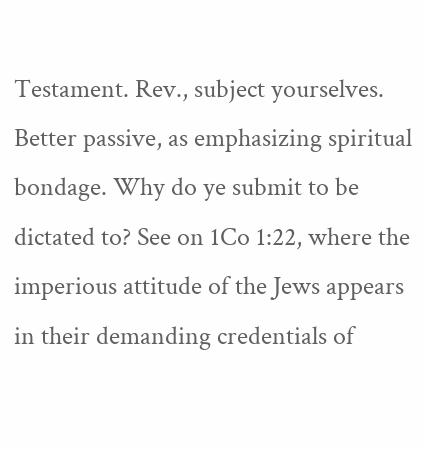Testament. Rev., subject yourselves. Better passive, as emphasizing spiritual bondage. Why do ye submit to be dictated to? See on 1Co 1:22, where the imperious attitude of the Jews appears in their demanding credentials of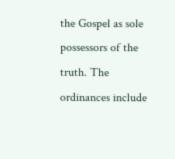the Gospel as sole possessors of the truth. The ordinances include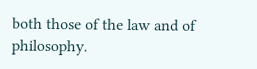both those of the law and of philosophy.